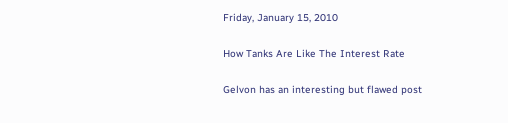Friday, January 15, 2010

How Tanks Are Like The Interest Rate

Gelvon has an interesting but flawed post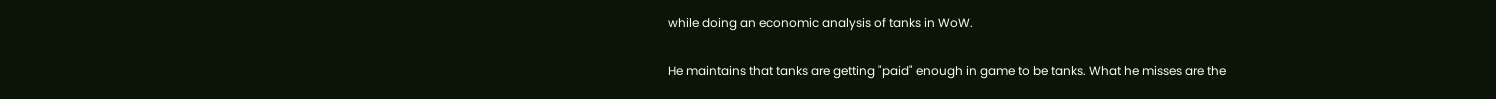while doing an economic analysis of tanks in WoW.

He maintains that tanks are getting "paid" enough in game to be tanks. What he misses are the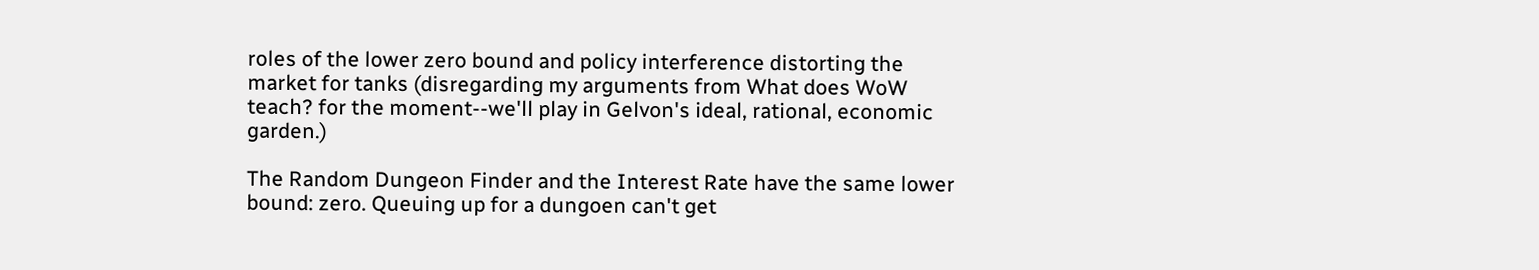roles of the lower zero bound and policy interference distorting the market for tanks (disregarding my arguments from What does WoW teach? for the moment--we'll play in Gelvon's ideal, rational, economic garden.)

The Random Dungeon Finder and the Interest Rate have the same lower bound: zero. Queuing up for a dungoen can't get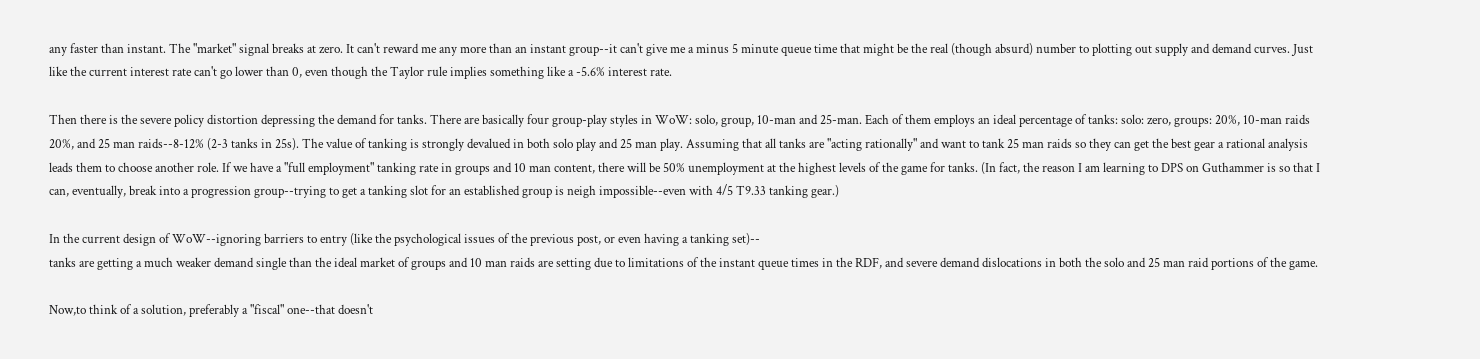any faster than instant. The "market" signal breaks at zero. It can't reward me any more than an instant group--it can't give me a minus 5 minute queue time that might be the real (though absurd) number to plotting out supply and demand curves. Just like the current interest rate can't go lower than 0, even though the Taylor rule implies something like a -5.6% interest rate.

Then there is the severe policy distortion depressing the demand for tanks. There are basically four group-play styles in WoW: solo, group, 10-man and 25-man. Each of them employs an ideal percentage of tanks: solo: zero, groups: 20%, 10-man raids 20%, and 25 man raids--8-12% (2-3 tanks in 25s). The value of tanking is strongly devalued in both solo play and 25 man play. Assuming that all tanks are "acting rationally" and want to tank 25 man raids so they can get the best gear a rational analysis leads them to choose another role. If we have a "full employment" tanking rate in groups and 10 man content, there will be 50% unemployment at the highest levels of the game for tanks. (In fact, the reason I am learning to DPS on Guthammer is so that I can, eventually, break into a progression group--trying to get a tanking slot for an established group is neigh impossible--even with 4/5 T9.33 tanking gear.)

In the current design of WoW--ignoring barriers to entry (like the psychological issues of the previous post, or even having a tanking set)--
tanks are getting a much weaker demand single than the ideal market of groups and 10 man raids are setting due to limitations of the instant queue times in the RDF, and severe demand dislocations in both the solo and 25 man raid portions of the game.

Now,to think of a solution, preferably a "fiscal" one--that doesn't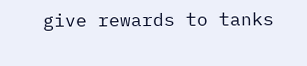give rewards to tanks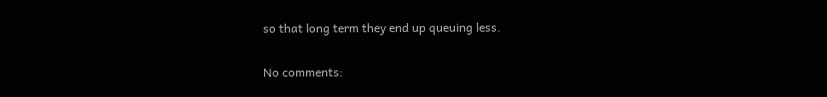so that long term they end up queuing less.

No comments: